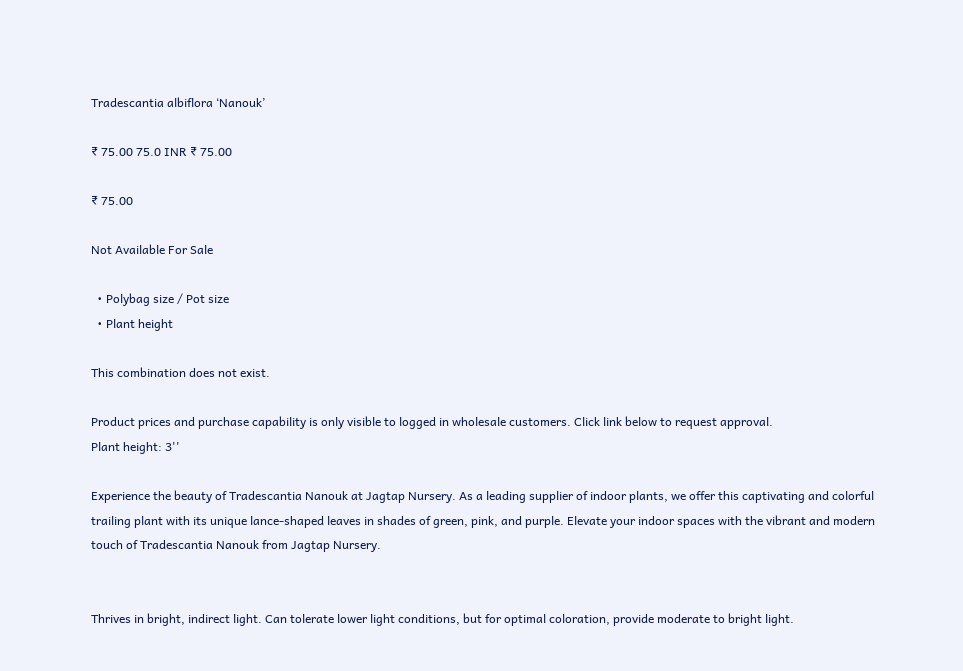Tradescantia albiflora ‘Nanouk’

₹ 75.00 75.0 INR ₹ 75.00

₹ 75.00

Not Available For Sale

  • Polybag size / Pot size
  • Plant height

This combination does not exist.

Product prices and purchase capability is only visible to logged in wholesale customers. Click link below to request approval.
Plant height: 3''

Experience the beauty of Tradescantia Nanouk at Jagtap Nursery. As a leading supplier of indoor plants, we offer this captivating and colorful trailing plant with its unique lance-shaped leaves in shades of green, pink, and purple. Elevate your indoor spaces with the vibrant and modern touch of Tradescantia Nanouk from Jagtap Nursery.


Thrives in bright, indirect light. Can tolerate lower light conditions, but for optimal coloration, provide moderate to bright light.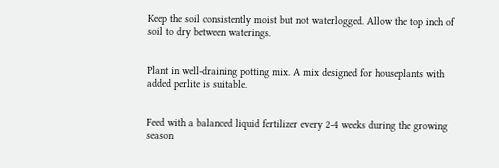Keep the soil consistently moist but not waterlogged. Allow the top inch of soil to dry between waterings.


Plant in well-draining potting mix. A mix designed for houseplants with added perlite is suitable.


Feed with a balanced liquid fertilizer every 2-4 weeks during the growing season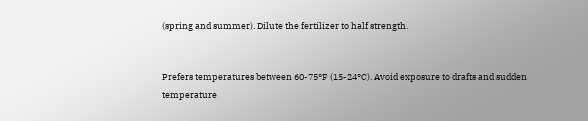(spring and summer). Dilute the fertilizer to half strength.


Prefers temperatures between 60-75°F (15-24°C). Avoid exposure to drafts and sudden temperature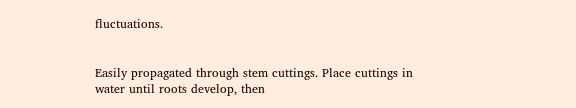fluctuations.


Easily propagated through stem cuttings. Place cuttings in water until roots develop, then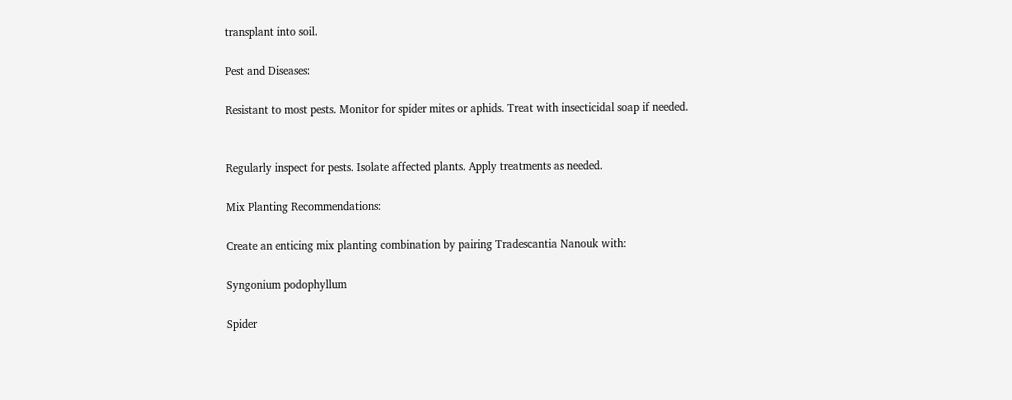transplant into soil.

Pest and Diseases:

Resistant to most pests. Monitor for spider mites or aphids. Treat with insecticidal soap if needed.


Regularly inspect for pests. Isolate affected plants. Apply treatments as needed.

Mix Planting Recommendations:

Create an enticing mix planting combination by pairing Tradescantia Nanouk with:

Syngonium podophyllum

Spider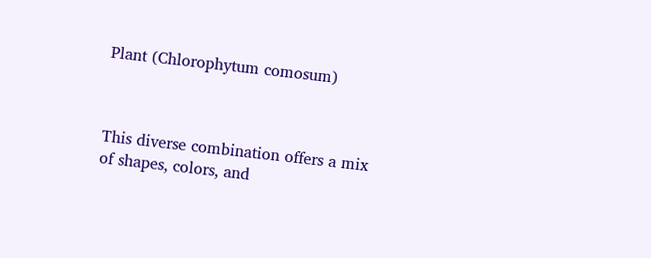Plant (Chlorophytum comosum)



This diverse combination offers a mix of shapes, colors, and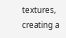textures, creating a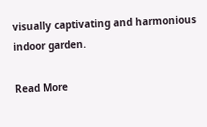visually captivating and harmonious indoor garden.

Read More